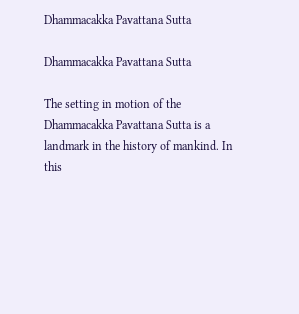Dhammacakka Pavattana Sutta

Dhammacakka Pavattana Sutta

The setting in motion of the Dhammacakka Pavattana Sutta is a landmark in the history of mankind. In this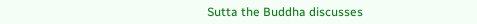Sutta the Buddha discusses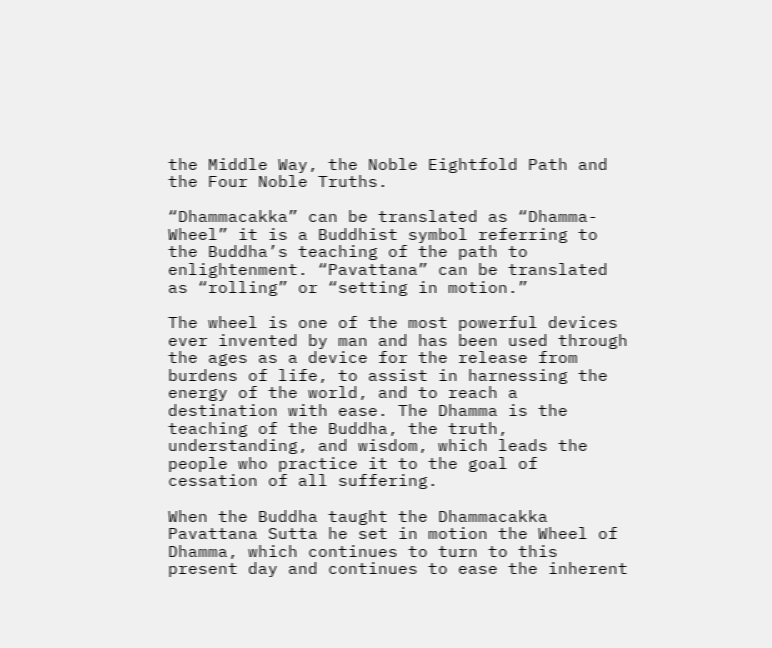the Middle Way, the Noble Eightfold Path and the Four Noble Truths.

“Dhammacakka” can be translated as “Dhamma-Wheel” it is a Buddhist symbol referring to the Buddha’s teaching of the path to enlightenment. “Pavattana” can be translated as “rolling” or “setting in motion.”

The wheel is one of the most powerful devices ever invented by man and has been used through the ages as a device for the release from burdens of life, to assist in harnessing the energy of the world, and to reach a destination with ease. The Dhamma is the teaching of the Buddha, the truth, understanding, and wisdom, which leads the people who practice it to the goal of cessation of all suffering.

When the Buddha taught the Dhammacakka Pavattana Sutta he set in motion the Wheel of Dhamma, which continues to turn to this present day and continues to ease the inherent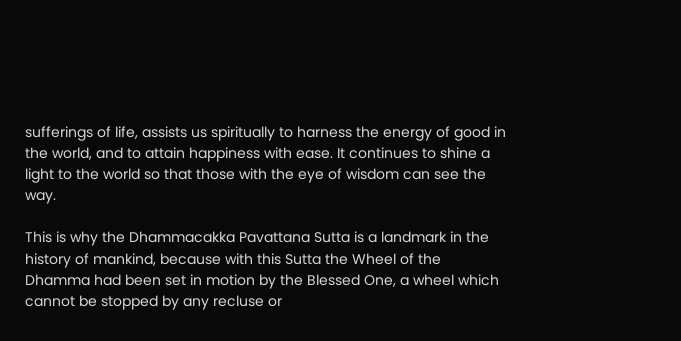sufferings of life, assists us spiritually to harness the energy of good in the world, and to attain happiness with ease. It continues to shine a light to the world so that those with the eye of wisdom can see the way.

This is why the Dhammacakka Pavattana Sutta is a landmark in the history of mankind, because with this Sutta the Wheel of the Dhamma had been set in motion by the Blessed One, a wheel which cannot be stopped by any recluse or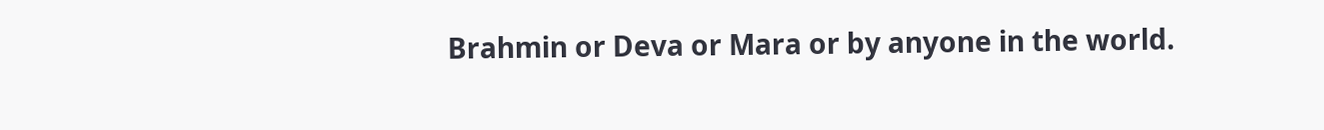Brahmin or Deva or Mara or by anyone in the world.